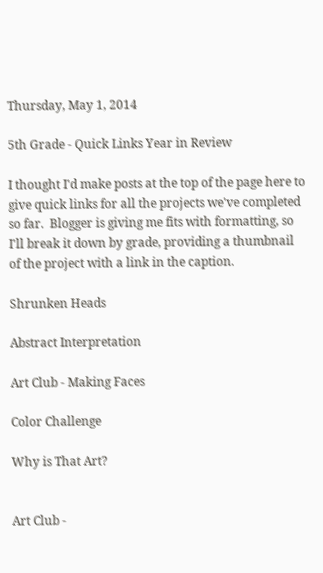Thursday, May 1, 2014

5th Grade - Quick Links Year in Review

I thought I'd make posts at the top of the page here to give quick links for all the projects we've completed so far.  Blogger is giving me fits with formatting, so I'll break it down by grade, providing a thumbnail of the project with a link in the caption.

Shrunken Heads

Abstract Interpretation

Art Club - Making Faces

Color Challenge

Why is That Art?


Art Club -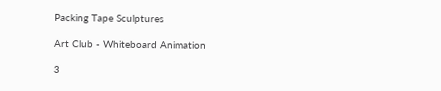Packing Tape Sculptures

Art Club - Whiteboard Animation

3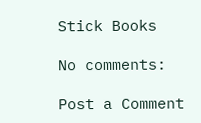Stick Books

No comments:

Post a Comment